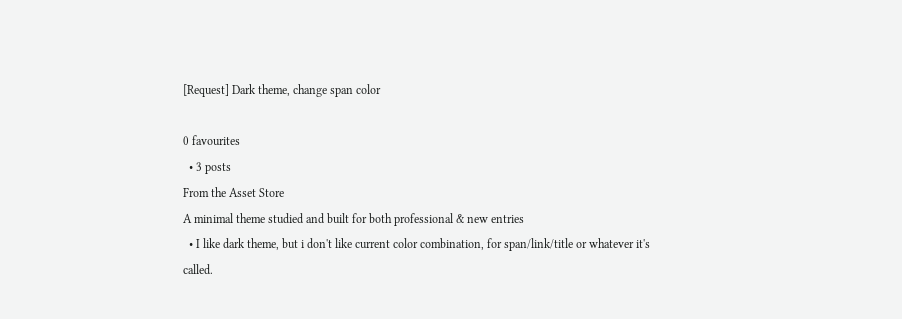[Request] Dark theme, change span color

0 favourites
  • 3 posts
From the Asset Store
A minimal theme studied and built for both professional & new entries
  • I like dark theme, but i don't like current color combination, for span/link/title or whatever it's called.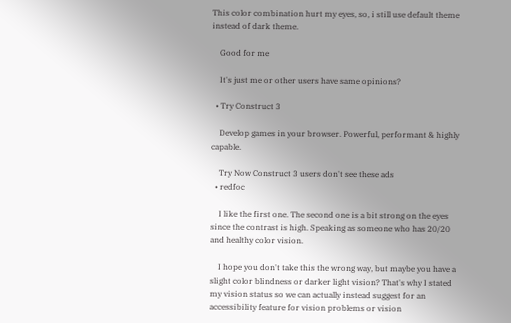This color combination hurt my eyes, so, i still use default theme instead of dark theme.

    Good for me

    It's just me or other users have same opinions?

  • Try Construct 3

    Develop games in your browser. Powerful, performant & highly capable.

    Try Now Construct 3 users don't see these ads
  • redfoc

    I like the first one. The second one is a bit strong on the eyes since the contrast is high. Speaking as someone who has 20/20 and healthy color vision.

    I hope you don't take this the wrong way, but maybe you have a slight color blindness or darker light vision? That's why I stated my vision status so we can actually instead suggest for an accessibility feature for vision problems or vision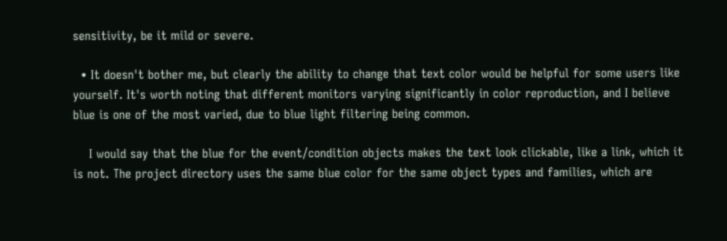sensitivity, be it mild or severe.

  • It doesn't bother me, but clearly the ability to change that text color would be helpful for some users like yourself. It's worth noting that different monitors varying significantly in color reproduction, and I believe blue is one of the most varied, due to blue light filtering being common.

    I would say that the blue for the event/condition objects makes the text look clickable, like a link, which it is not. The project directory uses the same blue color for the same object types and families, which are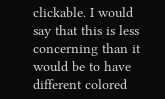clickable. I would say that this is less concerning than it would be to have different colored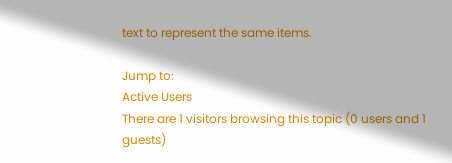text to represent the same items.

Jump to:
Active Users
There are 1 visitors browsing this topic (0 users and 1 guests)